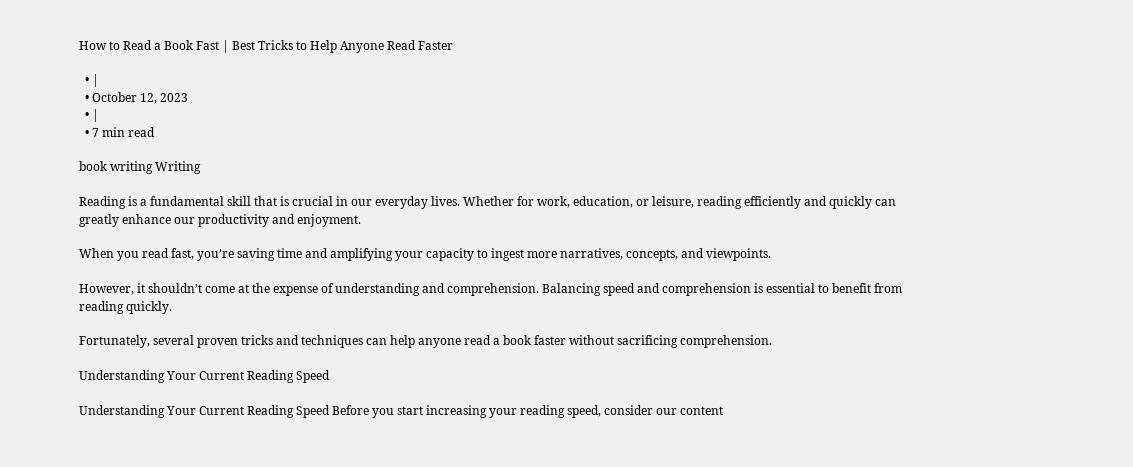How to Read a Book Fast | Best Tricks to Help Anyone Read Faster

  • |
  • October 12, 2023
  • |
  • 7 min read

book writing Writing

Reading is a fundamental skill that is crucial in our everyday lives. Whether for work, education, or leisure, reading efficiently and quickly can greatly enhance our productivity and enjoyment.

When you read fast, you’re saving time and amplifying your capacity to ingest more narratives, concepts, and viewpoints.

However, it shouldn’t come at the expense of understanding and comprehension. Balancing speed and comprehension is essential to benefit from reading quickly.

Fortunately, several proven tricks and techniques can help anyone read a book faster without sacrificing comprehension.

Understanding Your Current Reading Speed

Understanding Your Current Reading Speed Before you start increasing your reading speed, consider our content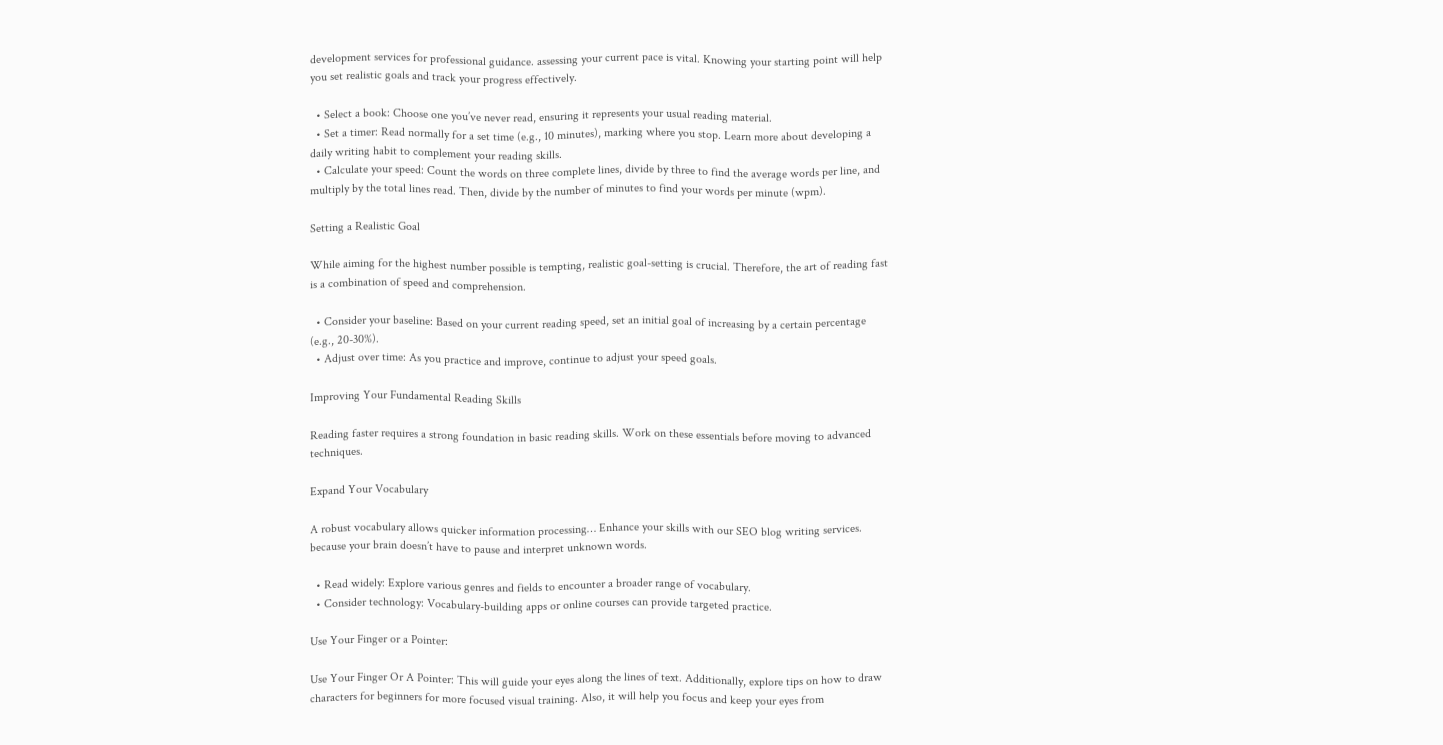development services for professional guidance. assessing your current pace is vital. Knowing your starting point will help you set realistic goals and track your progress effectively.

  • Select a book: Choose one you’ve never read, ensuring it represents your usual reading material.
  • Set a timer: Read normally for a set time (e.g., 10 minutes), marking where you stop. Learn more about developing a daily writing habit to complement your reading skills.
  • Calculate your speed: Count the words on three complete lines, divide by three to find the average words per line, and multiply by the total lines read. Then, divide by the number of minutes to find your words per minute (wpm).

Setting a Realistic Goal

While aiming for the highest number possible is tempting, realistic goal-setting is crucial. Therefore, the art of reading fast is a combination of speed and comprehension.

  • Consider your baseline: Based on your current reading speed, set an initial goal of increasing by a certain percentage (e.g., 20-30%).
  • Adjust over time: As you practice and improve, continue to adjust your speed goals.

Improving Your Fundamental Reading Skills

Reading faster requires a strong foundation in basic reading skills. Work on these essentials before moving to advanced techniques.

Expand Your Vocabulary

A robust vocabulary allows quicker information processing… Enhance your skills with our SEO blog writing services. because your brain doesn’t have to pause and interpret unknown words.

  • Read widely: Explore various genres and fields to encounter a broader range of vocabulary.
  • Consider technology: Vocabulary-building apps or online courses can provide targeted practice.

Use Your Finger or a Pointer:

Use Your Finger Or A Pointer: This will guide your eyes along the lines of text. Additionally, explore tips on how to draw characters for beginners for more focused visual training. Also, it will help you focus and keep your eyes from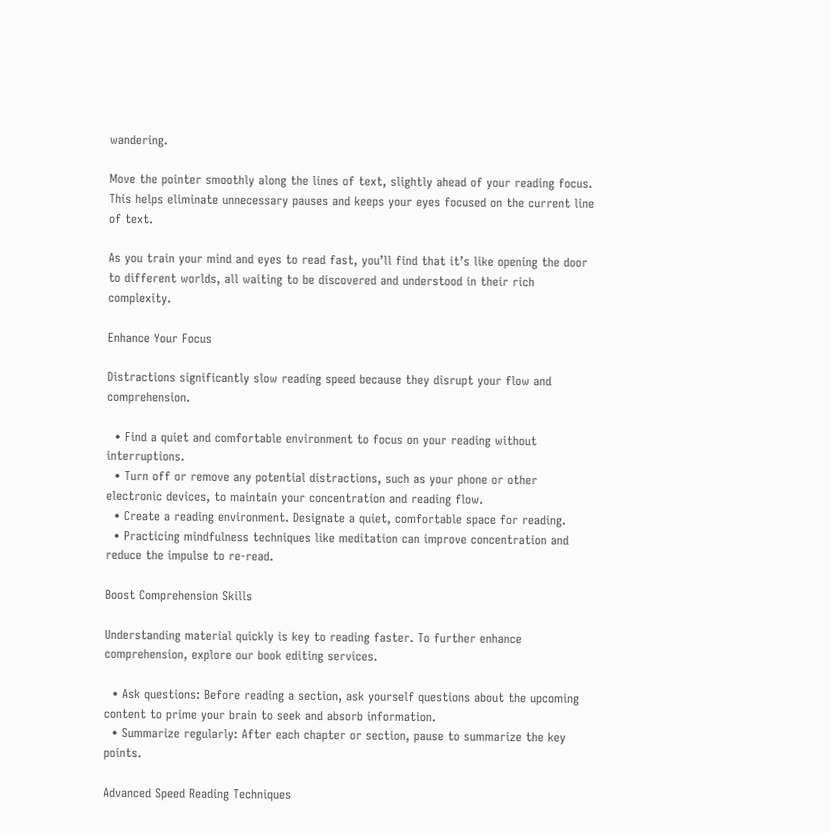wandering.

Move the pointer smoothly along the lines of text, slightly ahead of your reading focus. This helps eliminate unnecessary pauses and keeps your eyes focused on the current line of text.

As you train your mind and eyes to read fast, you’ll find that it’s like opening the door to different worlds, all waiting to be discovered and understood in their rich complexity.

Enhance Your Focus

Distractions significantly slow reading speed because they disrupt your flow and comprehension.

  • Find a quiet and comfortable environment to focus on your reading without interruptions.
  • Turn off or remove any potential distractions, such as your phone or other electronic devices, to maintain your concentration and reading flow.
  • Create a reading environment. Designate a quiet, comfortable space for reading.
  • Practicing mindfulness techniques like meditation can improve concentration and reduce the impulse to re-read.

Boost Comprehension Skills

Understanding material quickly is key to reading faster. To further enhance comprehension, explore our book editing services.

  • Ask questions: Before reading a section, ask yourself questions about the upcoming content to prime your brain to seek and absorb information.
  • Summarize regularly: After each chapter or section, pause to summarize the key points.

Advanced Speed Reading Techniques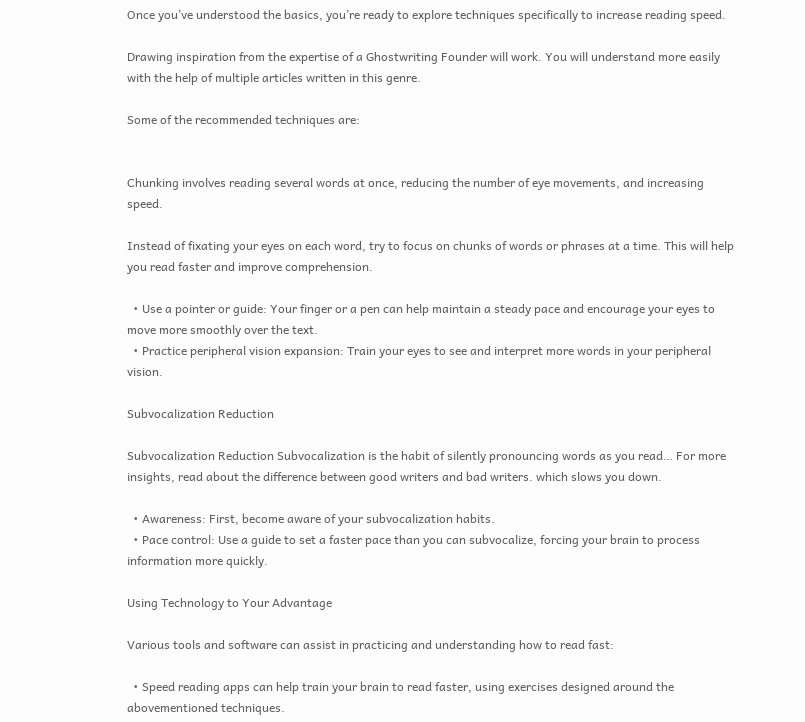Once you’ve understood the basics, you’re ready to explore techniques specifically to increase reading speed.

Drawing inspiration from the expertise of a Ghostwriting Founder will work. You will understand more easily with the help of multiple articles written in this genre.

Some of the recommended techniques are:


Chunking involves reading several words at once, reducing the number of eye movements, and increasing speed.

Instead of fixating your eyes on each word, try to focus on chunks of words or phrases at a time. This will help you read faster and improve comprehension.

  • Use a pointer or guide: Your finger or a pen can help maintain a steady pace and encourage your eyes to move more smoothly over the text.
  • Practice peripheral vision expansion: Train your eyes to see and interpret more words in your peripheral vision.

Subvocalization Reduction

Subvocalization Reduction Subvocalization is the habit of silently pronouncing words as you read… For more insights, read about the difference between good writers and bad writers. which slows you down.

  • Awareness: First, become aware of your subvocalization habits.
  • Pace control: Use a guide to set a faster pace than you can subvocalize, forcing your brain to process information more quickly.

Using Technology to Your Advantage

Various tools and software can assist in practicing and understanding how to read fast:

  • Speed reading apps can help train your brain to read faster, using exercises designed around the abovementioned techniques.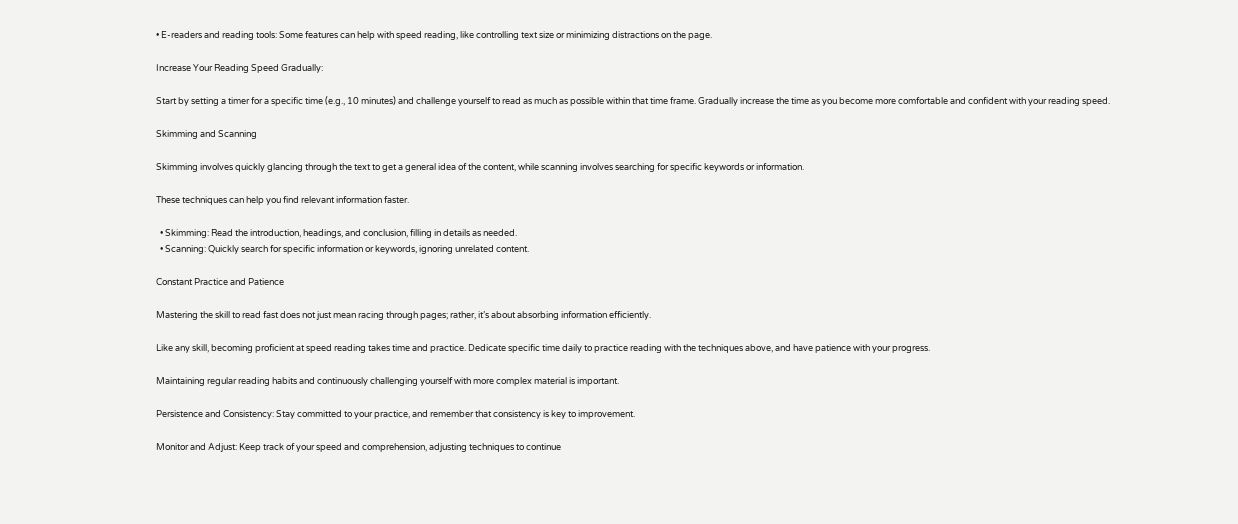• E-readers and reading tools: Some features can help with speed reading, like controlling text size or minimizing distractions on the page.

Increase Your Reading Speed Gradually:

Start by setting a timer for a specific time (e.g., 10 minutes) and challenge yourself to read as much as possible within that time frame. Gradually increase the time as you become more comfortable and confident with your reading speed.

Skimming and Scanning

Skimming involves quickly glancing through the text to get a general idea of the content, while scanning involves searching for specific keywords or information.

These techniques can help you find relevant information faster.

  • Skimming: Read the introduction, headings, and conclusion, filling in details as needed.
  • Scanning: Quickly search for specific information or keywords, ignoring unrelated content.

Constant Practice and Patience

Mastering the skill to read fast does not just mean racing through pages; rather, it’s about absorbing information efficiently.

Like any skill, becoming proficient at speed reading takes time and practice. Dedicate specific time daily to practice reading with the techniques above, and have patience with your progress.

Maintaining regular reading habits and continuously challenging yourself with more complex material is important.

Persistence and Consistency: Stay committed to your practice, and remember that consistency is key to improvement.

Monitor and Adjust: Keep track of your speed and comprehension, adjusting techniques to continue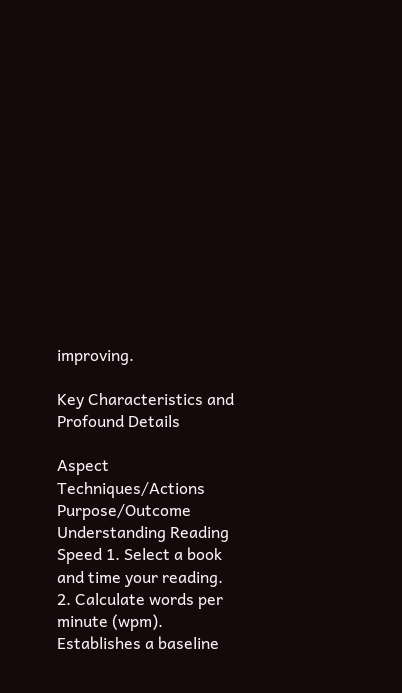improving.

Key Characteristics and Profound Details

Aspect Techniques/Actions Purpose/Outcome
Understanding Reading Speed 1. Select a book and time your reading.
2. Calculate words per minute (wpm).
Establishes a baseline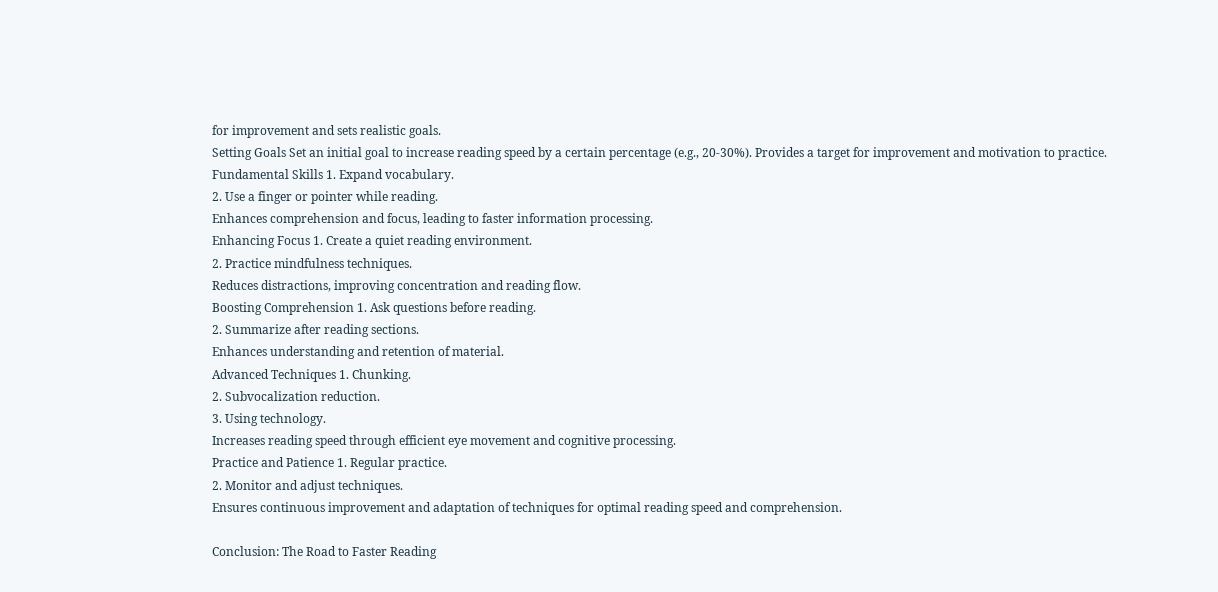for improvement and sets realistic goals.
Setting Goals Set an initial goal to increase reading speed by a certain percentage (e.g., 20-30%). Provides a target for improvement and motivation to practice.
Fundamental Skills 1. Expand vocabulary.
2. Use a finger or pointer while reading.
Enhances comprehension and focus, leading to faster information processing.
Enhancing Focus 1. Create a quiet reading environment.
2. Practice mindfulness techniques.
Reduces distractions, improving concentration and reading flow.
Boosting Comprehension 1. Ask questions before reading.
2. Summarize after reading sections.
Enhances understanding and retention of material.
Advanced Techniques 1. Chunking.
2. Subvocalization reduction.
3. Using technology.
Increases reading speed through efficient eye movement and cognitive processing.
Practice and Patience 1. Regular practice.
2. Monitor and adjust techniques.
Ensures continuous improvement and adaptation of techniques for optimal reading speed and comprehension.

Conclusion: The Road to Faster Reading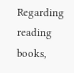Regarding reading books,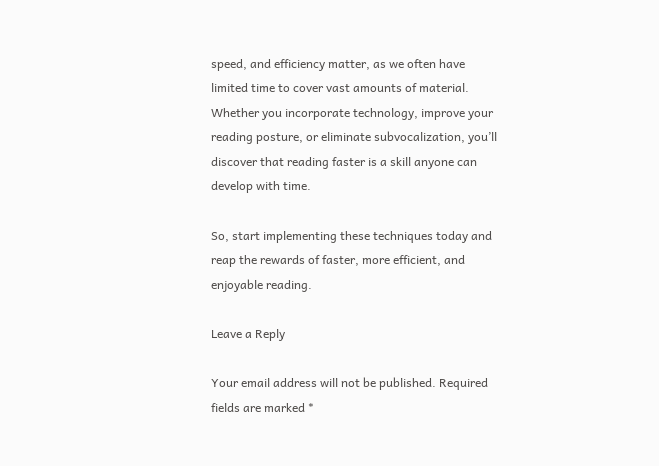speed, and efficiency matter, as we often have limited time to cover vast amounts of material. Whether you incorporate technology, improve your reading posture, or eliminate subvocalization, you’ll discover that reading faster is a skill anyone can develop with time.

So, start implementing these techniques today and reap the rewards of faster, more efficient, and enjoyable reading.

Leave a Reply

Your email address will not be published. Required fields are marked *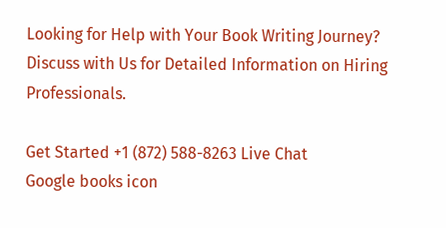Looking for Help with Your Book Writing Journey?
Discuss with Us for Detailed Information on Hiring Professionals.

Get Started +1 (872) 588-8263 Live Chat
Google books icon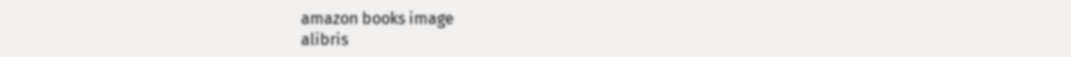amazon books image
alibris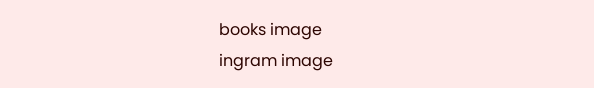books image
ingram image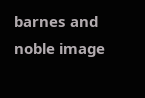barnes and noble image